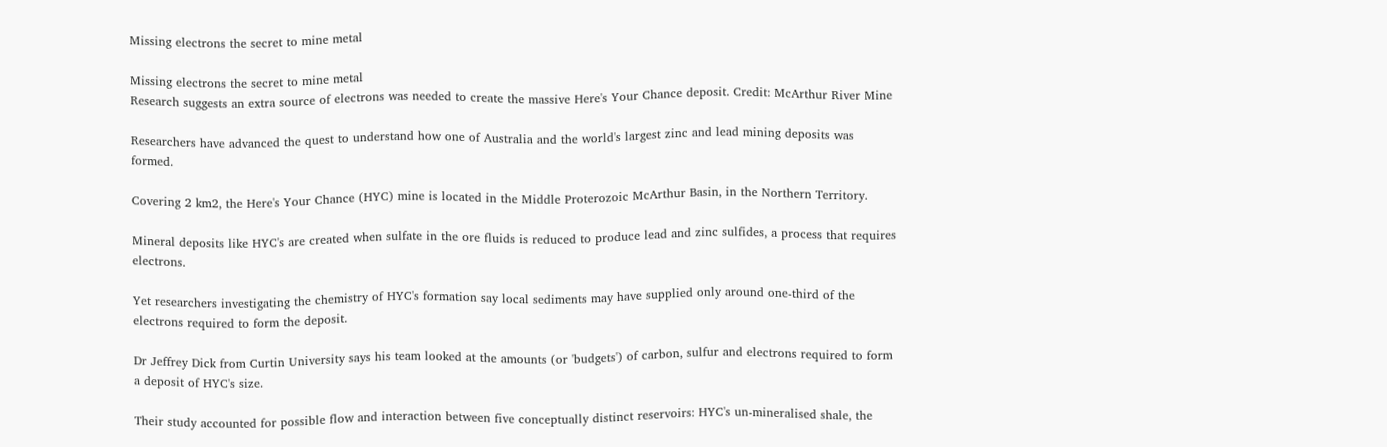Missing electrons the secret to mine metal

Missing electrons the secret to mine metal
Research suggests an extra source of electrons was needed to create the massive Here's Your Chance deposit. Credit: McArthur River Mine

Researchers have advanced the quest to understand how one of Australia and the world's largest zinc and lead mining deposits was formed.

Covering 2 km2, the Here's Your Chance (HYC) mine is located in the Middle Proterozoic McArthur Basin, in the Northern Territory.

Mineral deposits like HYC's are created when sulfate in the ore fluids is reduced to produce lead and zinc sulfides, a process that requires electrons.

Yet researchers investigating the chemistry of HYC's formation say local sediments may have supplied only around one-third of the electrons required to form the deposit.

Dr Jeffrey Dick from Curtin University says his team looked at the amounts (or 'budgets') of carbon, sulfur and electrons required to form a deposit of HYC's size.

Their study accounted for possible flow and interaction between five conceptually distinct reservoirs: HYC's un-mineralised shale, the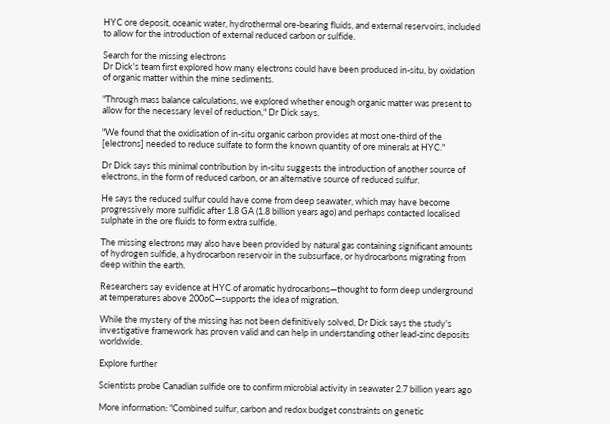HYC ore deposit, oceanic water, hydrothermal ore-bearing fluids, and external reservoirs, included to allow for the introduction of external reduced carbon or sulfide.

Search for the missing electrons
Dr Dick's team first explored how many electrons could have been produced in-situ, by oxidation of organic matter within the mine sediments.

"Through mass balance calculations, we explored whether enough organic matter was present to allow for the necessary level of reduction," Dr Dick says.

"We found that the oxidisation of in-situ organic carbon provides at most one-third of the [electrons] needed to reduce sulfate to form the known quantity of ore minerals at HYC."

Dr Dick says this minimal contribution by in-situ suggests the introduction of another source of electrons, in the form of reduced carbon, or an alternative source of reduced sulfur.

He says the reduced sulfur could have come from deep seawater, which may have become progressively more sulfidic after 1.8 GA (1.8 billion years ago) and perhaps contacted localised sulphate in the ore fluids to form extra sulfide.

The missing electrons may also have been provided by natural gas containing significant amounts of hydrogen sulfide, a hydrocarbon reservoir in the subsurface, or hydrocarbons migrating from deep within the earth.

Researchers say evidence at HYC of aromatic hydrocarbons—thought to form deep underground at temperatures above 200oC—supports the idea of migration.

While the mystery of the missing has not been definitively solved, Dr Dick says the study's investigative framework has proven valid and can help in understanding other lead-zinc deposits worldwide.

Explore further

Scientists probe Canadian sulfide ore to confirm microbial activity in seawater 2.7 billion years ago

More information: "Combined sulfur, carbon and redox budget constraints on genetic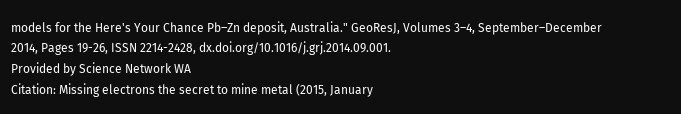models for the Here's Your Chance Pb–Zn deposit, Australia." GeoResJ, Volumes 3–4, September–December 2014, Pages 19-26, ISSN 2214-2428, dx.doi.org/10.1016/j.grj.2014.09.001.
Provided by Science Network WA
Citation: Missing electrons the secret to mine metal (2015, January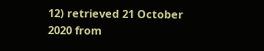12) retrieved 21 October 2020 from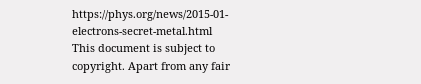https://phys.org/news/2015-01-electrons-secret-metal.html
This document is subject to copyright. Apart from any fair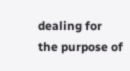dealing for the purpose of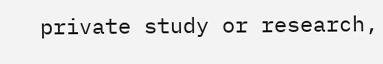private study or research,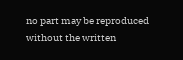no part may be reproduced without the written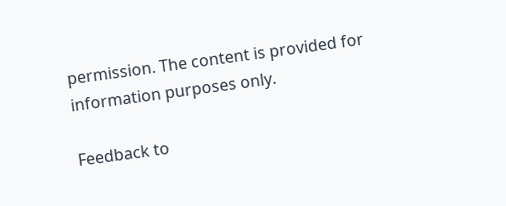permission. The content is provided for information purposes only.

Feedback to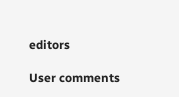editors

User comments